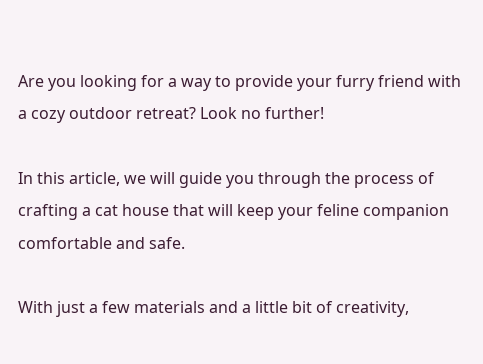Are you looking for a way to provide your furry friend with a cozy outdoor retreat? Look no further!

In this article, we will guide you through the process of crafting a cat house that will keep your feline companion comfortable and safe.

With just a few materials and a little bit of creativity,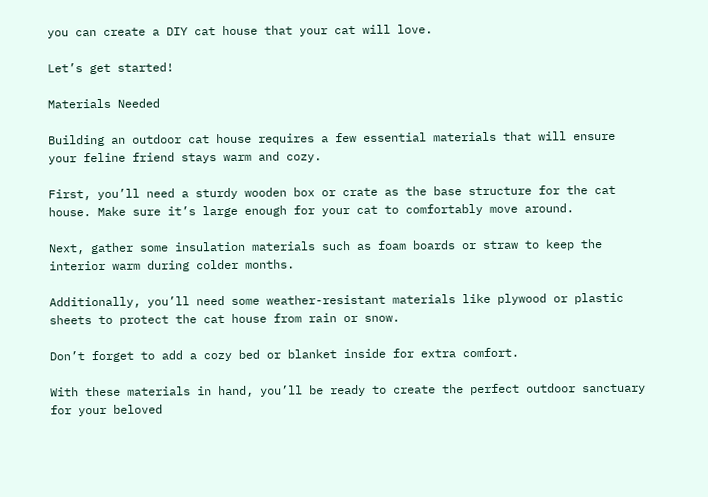you can create a DIY cat house that your cat will love.

Let’s get started!

Materials Needed

Building an outdoor cat house requires a few essential materials that will ensure your feline friend stays warm and cozy.

First, you’ll need a sturdy wooden box or crate as the base structure for the cat house. Make sure it’s large enough for your cat to comfortably move around.

Next, gather some insulation materials such as foam boards or straw to keep the interior warm during colder months.

Additionally, you’ll need some weather-resistant materials like plywood or plastic sheets to protect the cat house from rain or snow.

Don’t forget to add a cozy bed or blanket inside for extra comfort.

With these materials in hand, you’ll be ready to create the perfect outdoor sanctuary for your beloved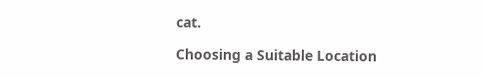cat.

Choosing a Suitable Location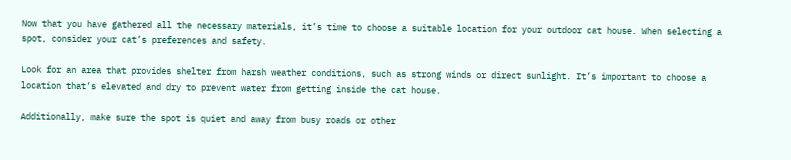Now that you have gathered all the necessary materials, it’s time to choose a suitable location for your outdoor cat house. When selecting a spot, consider your cat’s preferences and safety.

Look for an area that provides shelter from harsh weather conditions, such as strong winds or direct sunlight. It’s important to choose a location that’s elevated and dry to prevent water from getting inside the cat house.

Additionally, make sure the spot is quiet and away from busy roads or other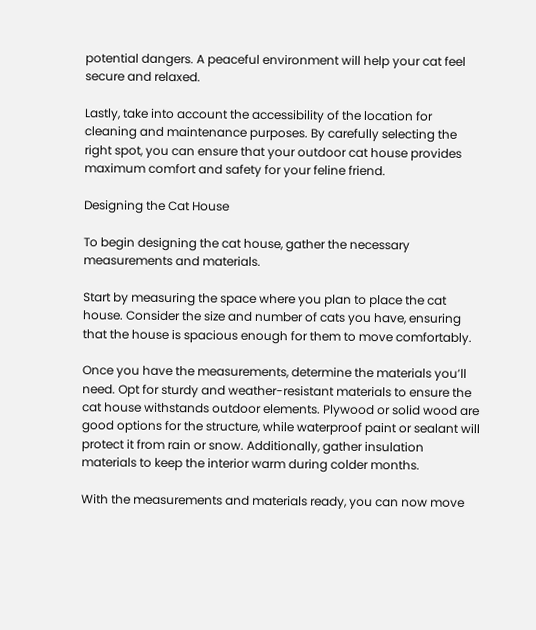potential dangers. A peaceful environment will help your cat feel secure and relaxed.

Lastly, take into account the accessibility of the location for cleaning and maintenance purposes. By carefully selecting the right spot, you can ensure that your outdoor cat house provides maximum comfort and safety for your feline friend.

Designing the Cat House

To begin designing the cat house, gather the necessary measurements and materials.

Start by measuring the space where you plan to place the cat house. Consider the size and number of cats you have, ensuring that the house is spacious enough for them to move comfortably.

Once you have the measurements, determine the materials you’ll need. Opt for sturdy and weather-resistant materials to ensure the cat house withstands outdoor elements. Plywood or solid wood are good options for the structure, while waterproof paint or sealant will protect it from rain or snow. Additionally, gather insulation materials to keep the interior warm during colder months.

With the measurements and materials ready, you can now move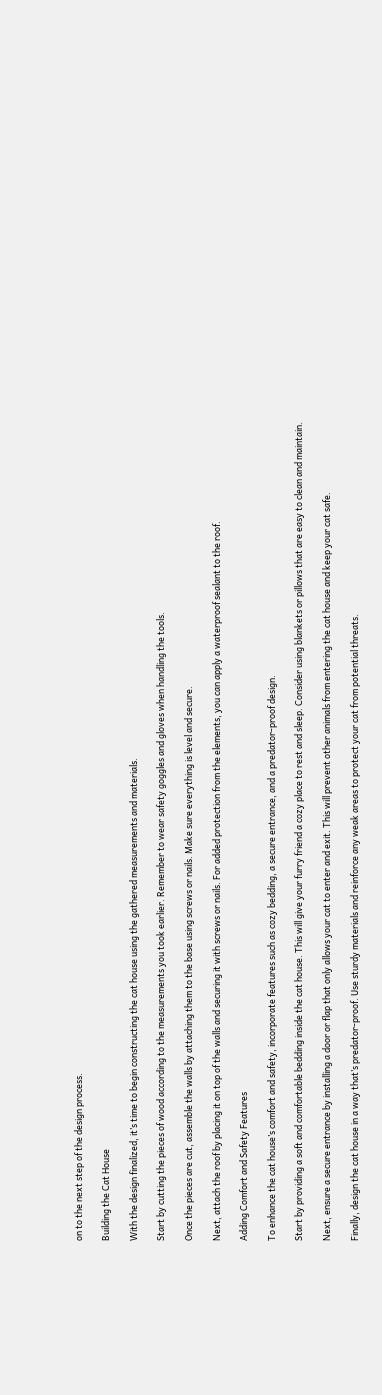on to the next step of the design process.

Building the Cat House

With the design finalized, it’s time to begin constructing the cat house using the gathered measurements and materials.

Start by cutting the pieces of wood according to the measurements you took earlier. Remember to wear safety goggles and gloves when handling the tools.

Once the pieces are cut, assemble the walls by attaching them to the base using screws or nails. Make sure everything is level and secure.

Next, attach the roof by placing it on top of the walls and securing it with screws or nails. For added protection from the elements, you can apply a waterproof sealant to the roof.

Adding Comfort and Safety Features

To enhance the cat house’s comfort and safety, incorporate features such as cozy bedding, a secure entrance, and a predator-proof design.

Start by providing a soft and comfortable bedding inside the cat house. This will give your furry friend a cozy place to rest and sleep. Consider using blankets or pillows that are easy to clean and maintain.

Next, ensure a secure entrance by installing a door or flap that only allows your cat to enter and exit. This will prevent other animals from entering the cat house and keep your cat safe.

Finally, design the cat house in a way that’s predator-proof. Use sturdy materials and reinforce any weak areas to protect your cat from potential threats.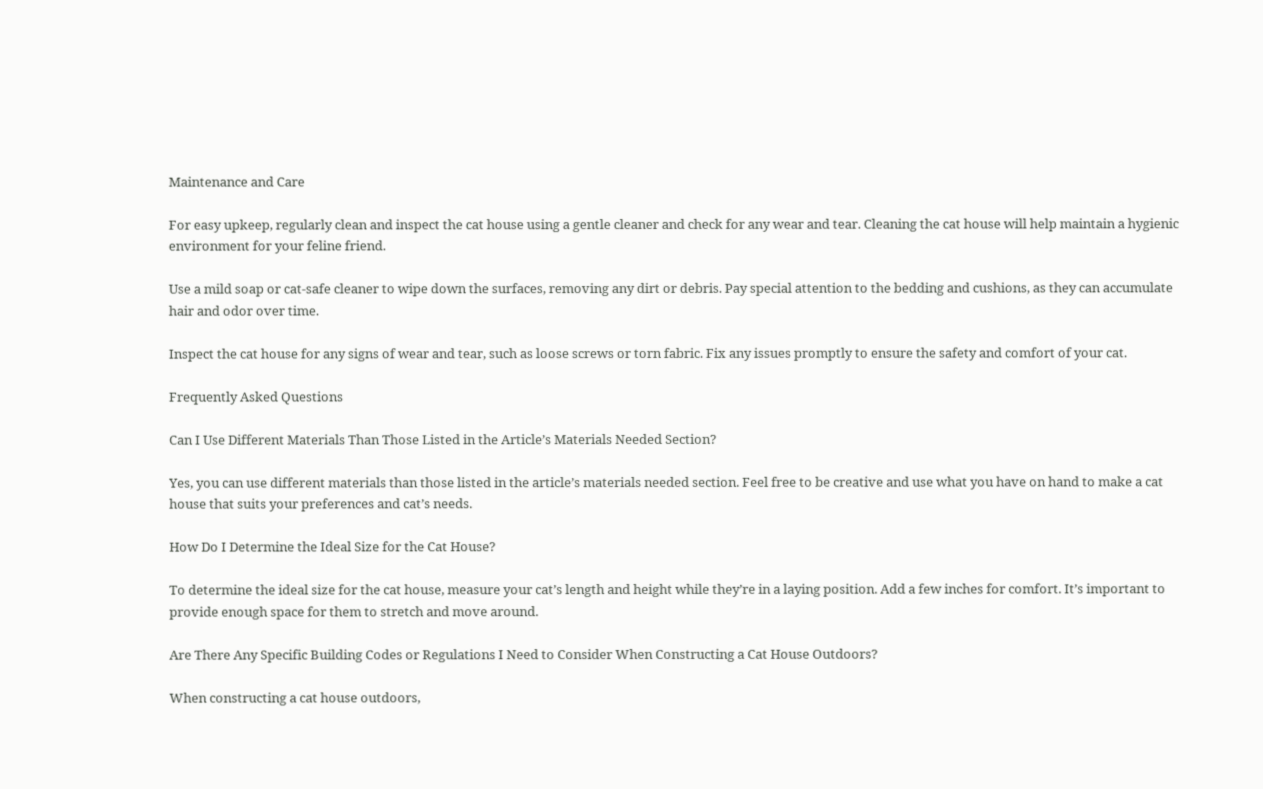Maintenance and Care

For easy upkeep, regularly clean and inspect the cat house using a gentle cleaner and check for any wear and tear. Cleaning the cat house will help maintain a hygienic environment for your feline friend.

Use a mild soap or cat-safe cleaner to wipe down the surfaces, removing any dirt or debris. Pay special attention to the bedding and cushions, as they can accumulate hair and odor over time.

Inspect the cat house for any signs of wear and tear, such as loose screws or torn fabric. Fix any issues promptly to ensure the safety and comfort of your cat.

Frequently Asked Questions

Can I Use Different Materials Than Those Listed in the Article’s Materials Needed Section?

Yes, you can use different materials than those listed in the article’s materials needed section. Feel free to be creative and use what you have on hand to make a cat house that suits your preferences and cat’s needs.

How Do I Determine the Ideal Size for the Cat House?

To determine the ideal size for the cat house, measure your cat’s length and height while they’re in a laying position. Add a few inches for comfort. It’s important to provide enough space for them to stretch and move around.

Are There Any Specific Building Codes or Regulations I Need to Consider When Constructing a Cat House Outdoors?

When constructing a cat house outdoors,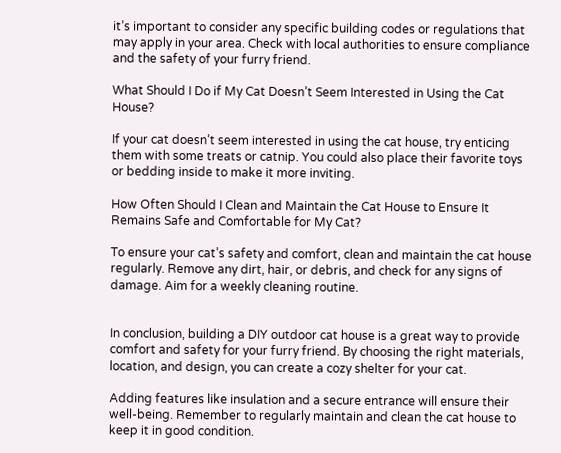it’s important to consider any specific building codes or regulations that may apply in your area. Check with local authorities to ensure compliance and the safety of your furry friend.

What Should I Do if My Cat Doesn’t Seem Interested in Using the Cat House?

If your cat doesn’t seem interested in using the cat house, try enticing them with some treats or catnip. You could also place their favorite toys or bedding inside to make it more inviting.

How Often Should I Clean and Maintain the Cat House to Ensure It Remains Safe and Comfortable for My Cat?

To ensure your cat’s safety and comfort, clean and maintain the cat house regularly. Remove any dirt, hair, or debris, and check for any signs of damage. Aim for a weekly cleaning routine.


In conclusion, building a DIY outdoor cat house is a great way to provide comfort and safety for your furry friend. By choosing the right materials, location, and design, you can create a cozy shelter for your cat.

Adding features like insulation and a secure entrance will ensure their well-being. Remember to regularly maintain and clean the cat house to keep it in good condition.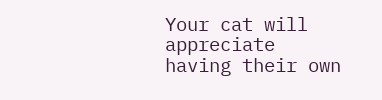Your cat will appreciate having their own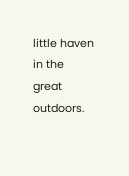little haven in the great outdoors.